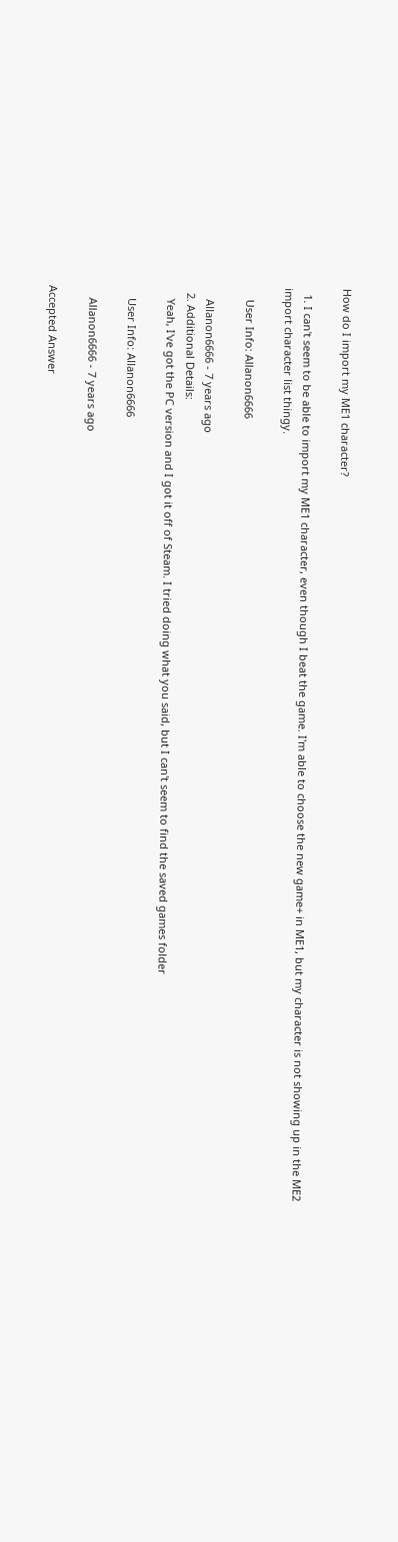How do I import my ME1 character?

  1. I can't seem to be able to import my ME1 character, even though I beat the game. I'm able to choose the new game+ in ME1, but my character is not showing up in the ME2 import character list thingy.

    User Info: Allanon6666

    Allanon6666 - 7 years ago
  2. Additional Details:
    Yeah, I've got the PC version and I got it off of Steam. I tried doing what you said, but I can't seem to find the saved games folder

    User Info: Allanon6666

    Allanon6666 - 7 years ago

Accepted Answer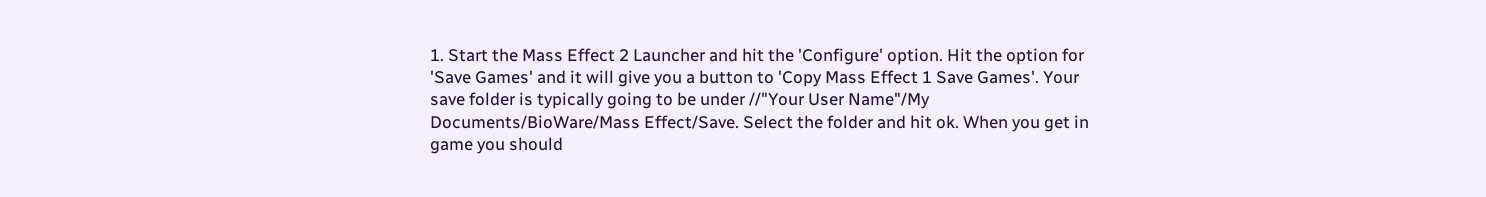1. Start the Mass Effect 2 Launcher and hit the 'Configure' option. Hit the option for 'Save Games' and it will give you a button to 'Copy Mass Effect 1 Save Games'. Your save folder is typically going to be under //"Your User Name"/My Documents/BioWare/Mass Effect/Save. Select the folder and hit ok. When you get in game you should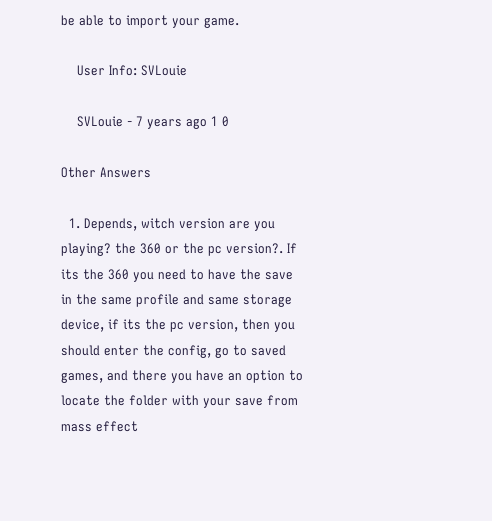be able to import your game.

    User Info: SVLouie

    SVLouie - 7 years ago 1 0

Other Answers

  1. Depends, witch version are you playing? the 360 or the pc version?. If its the 360 you need to have the save in the same profile and same storage device, if its the pc version, then you should enter the config, go to saved games, and there you have an option to locate the folder with your save from mass effect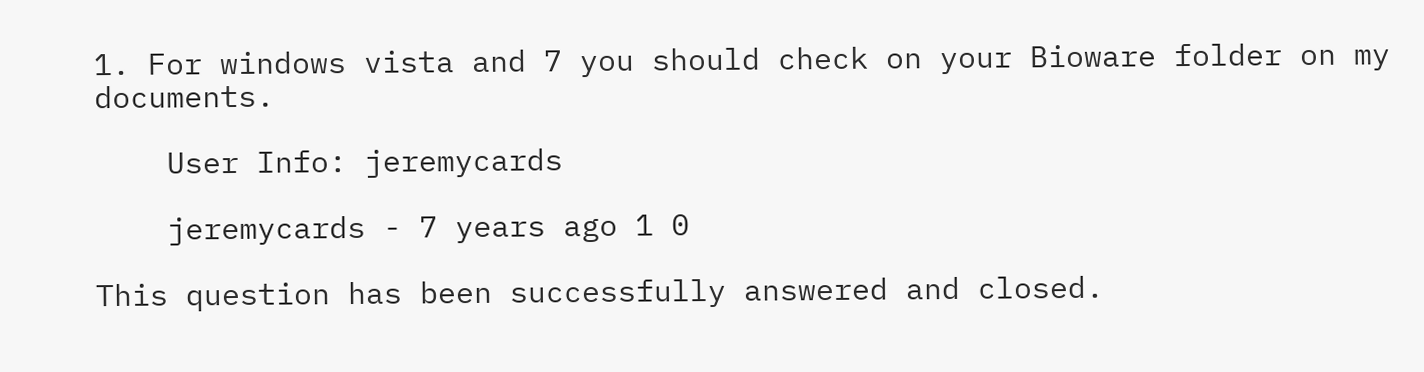1. For windows vista and 7 you should check on your Bioware folder on my documents.

    User Info: jeremycards

    jeremycards - 7 years ago 1 0

This question has been successfully answered and closed.